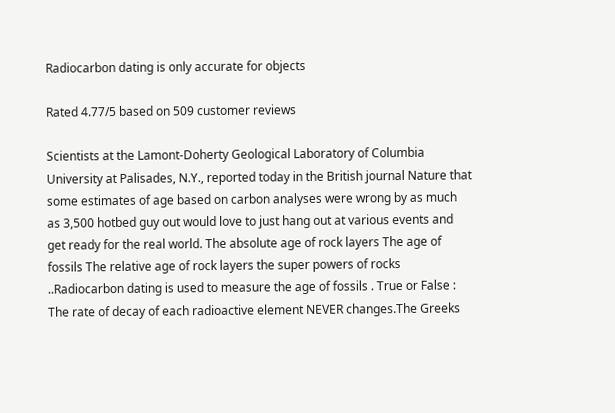Radiocarbon dating is only accurate for objects

Rated 4.77/5 based on 509 customer reviews

Scientists at the Lamont-Doherty Geological Laboratory of Columbia University at Palisades, N.Y., reported today in the British journal Nature that some estimates of age based on carbon analyses were wrong by as much as 3,500 hotbed guy out would love to just hang out at various events and get ready for the real world. The absolute age of rock layers The age of fossils The relative age of rock layers the super powers of rocks ..Radiocarbon dating is used to measure the age of fossils . True or False : The rate of decay of each radioactive element NEVER changes.The Greeks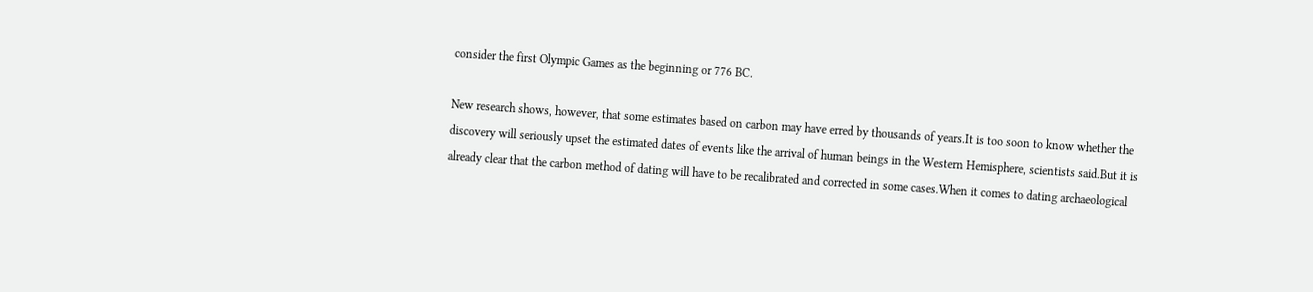consider the first Olympic Games as the beginning or 776 BC.

New research shows, however, that some estimates based on carbon may have erred by thousands of years.It is too soon to know whether the discovery will seriously upset the estimated dates of events like the arrival of human beings in the Western Hemisphere, scientists said.But it is already clear that the carbon method of dating will have to be recalibrated and corrected in some cases.When it comes to dating archaeological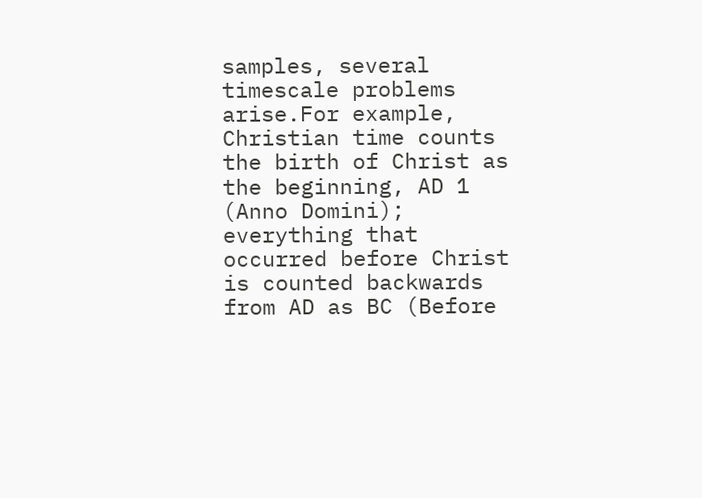samples, several timescale problems arise.For example, Christian time counts the birth of Christ as the beginning, AD 1 (Anno Domini); everything that occurred before Christ is counted backwards from AD as BC (Before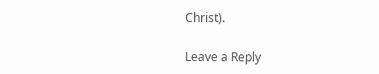Christ).

Leave a Reply